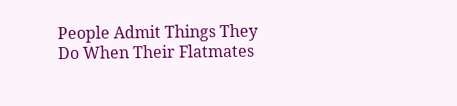People Admit Things They Do When Their Flatmates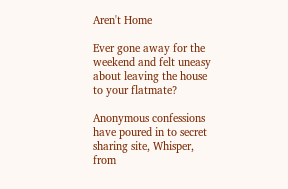Aren't Home

Ever gone away for the weekend and felt uneasy about leaving the house to your flatmate?

Anonymous confessions have poured in to secret sharing site, Whisper, from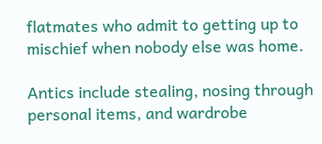flatmates who admit to getting up to mischief when nobody else was home.

Antics include stealing, nosing through personal items, and wardrobe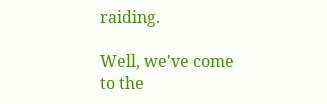raiding.

Well, we've come to the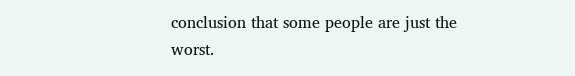conclusion that some people are just the worst.